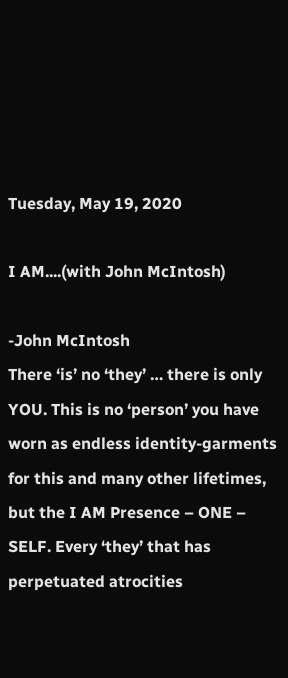Tuesday, May 19, 2020

I AM....(with John McIntosh)

-John McIntosh
There ‘is’ no ‘they’ … there is only YOU. This is no ‘person’ you have worn as endless identity-garments for this and many other lifetimes, but the I AM Presence – ONE – SELF. Every ‘they’ that has perpetuated atrocities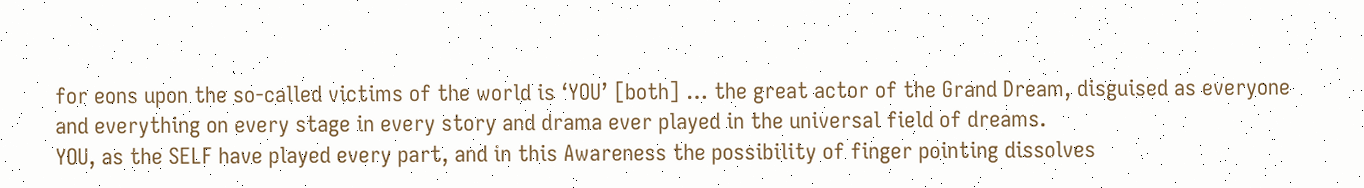for eons upon the so-called victims of the world is ‘YOU’ [both] … the great actor of the Grand Dream, disguised as everyone and everything on every stage in every story and drama ever played in the universal field of dreams.
YOU, as the SELF have played every part, and in this Awareness the possibility of finger pointing dissolves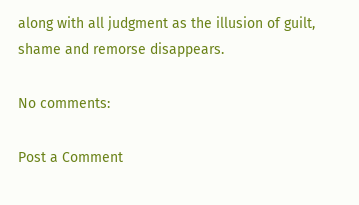along with all judgment as the illusion of guilt, shame and remorse disappears.

No comments:

Post a Comment